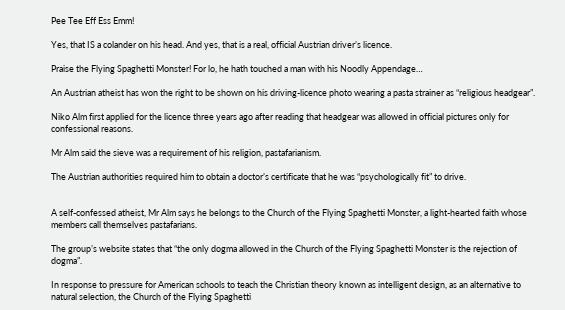Pee Tee Eff Ess Emm!

Yes, that IS a colander on his head. And yes, that is a real, official Austrian driver’s licence.

Praise the Flying Spaghetti Monster! For lo, he hath touched a man with his Noodly Appendage…

An Austrian atheist has won the right to be shown on his driving-licence photo wearing a pasta strainer as “religious headgear”.

Niko Alm first applied for the licence three years ago after reading that headgear was allowed in official pictures only for confessional reasons.

Mr Alm said the sieve was a requirement of his religion, pastafarianism.

The Austrian authorities required him to obtain a doctor’s certificate that he was “psychologically fit” to drive.


A self-confessed atheist, Mr Alm says he belongs to the Church of the Flying Spaghetti Monster, a light-hearted faith whose members call themselves pastafarians.

The group’s website states that “the only dogma allowed in the Church of the Flying Spaghetti Monster is the rejection of dogma”.

In response to pressure for American schools to teach the Christian theory known as intelligent design, as an alternative to natural selection, the Church of the Flying Spaghetti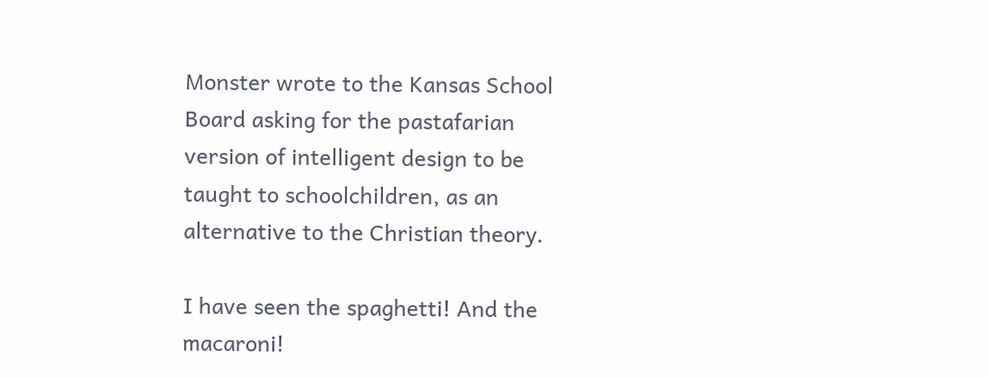Monster wrote to the Kansas School Board asking for the pastafarian version of intelligent design to be taught to schoolchildren, as an alternative to the Christian theory.

I have seen the spaghetti! And the macaroni!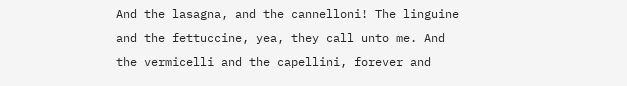And the lasagna, and the cannelloni! The linguine and the fettuccine, yea, they call unto me. And the vermicelli and the capellini, forever and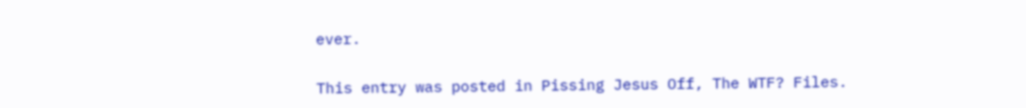ever.


This entry was posted in Pissing Jesus Off, The WTF? Files.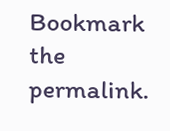Bookmark the permalink.